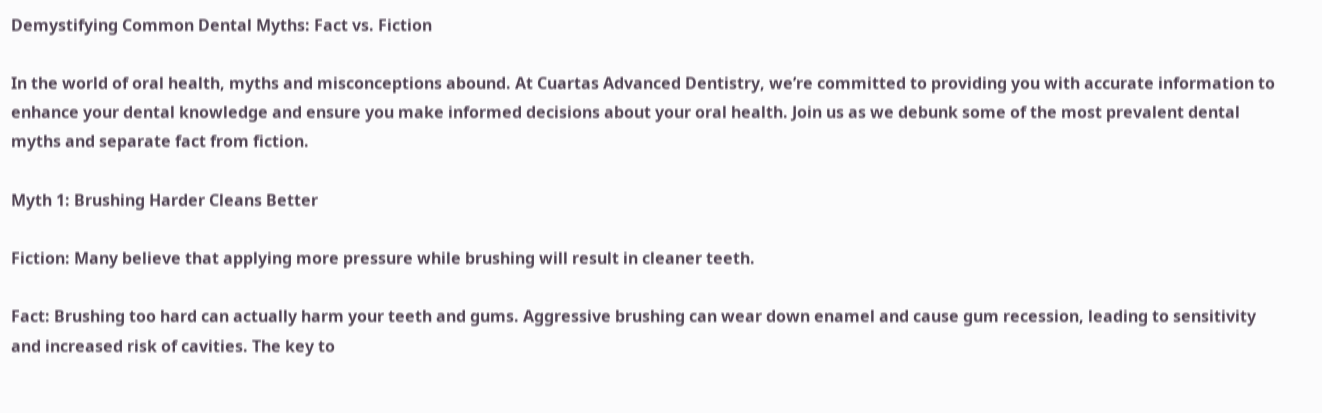Demystifying Common Dental Myths: Fact vs. Fiction

In the world of oral health, myths and misconceptions abound. At Cuartas Advanced Dentistry, we’re committed to providing you with accurate information to enhance your dental knowledge and ensure you make informed decisions about your oral health. Join us as we debunk some of the most prevalent dental myths and separate fact from fiction.

Myth 1: Brushing Harder Cleans Better

Fiction: Many believe that applying more pressure while brushing will result in cleaner teeth.

Fact: Brushing too hard can actually harm your teeth and gums. Aggressive brushing can wear down enamel and cause gum recession, leading to sensitivity and increased risk of cavities. The key to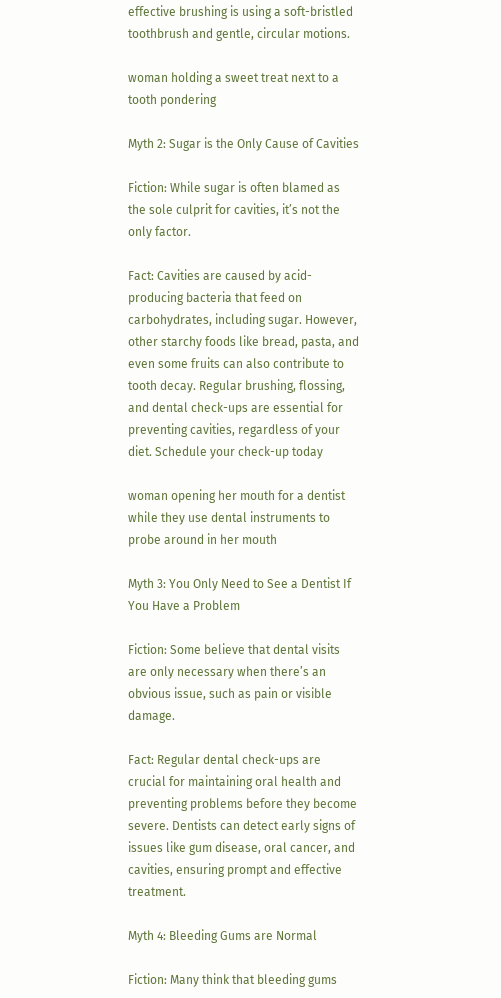effective brushing is using a soft-bristled toothbrush and gentle, circular motions.

woman holding a sweet treat next to a tooth pondering

Myth 2: Sugar is the Only Cause of Cavities

Fiction: While sugar is often blamed as the sole culprit for cavities, it’s not the only factor.

Fact: Cavities are caused by acid-producing bacteria that feed on carbohydrates, including sugar. However, other starchy foods like bread, pasta, and even some fruits can also contribute to tooth decay. Regular brushing, flossing, and dental check-ups are essential for preventing cavities, regardless of your diet. Schedule your check-up today

woman opening her mouth for a dentist while they use dental instruments to probe around in her mouth

Myth 3: You Only Need to See a Dentist If You Have a Problem

Fiction: Some believe that dental visits are only necessary when there’s an obvious issue, such as pain or visible damage.

Fact: Regular dental check-ups are crucial for maintaining oral health and preventing problems before they become severe. Dentists can detect early signs of issues like gum disease, oral cancer, and cavities, ensuring prompt and effective treatment.

Myth 4: Bleeding Gums are Normal

Fiction: Many think that bleeding gums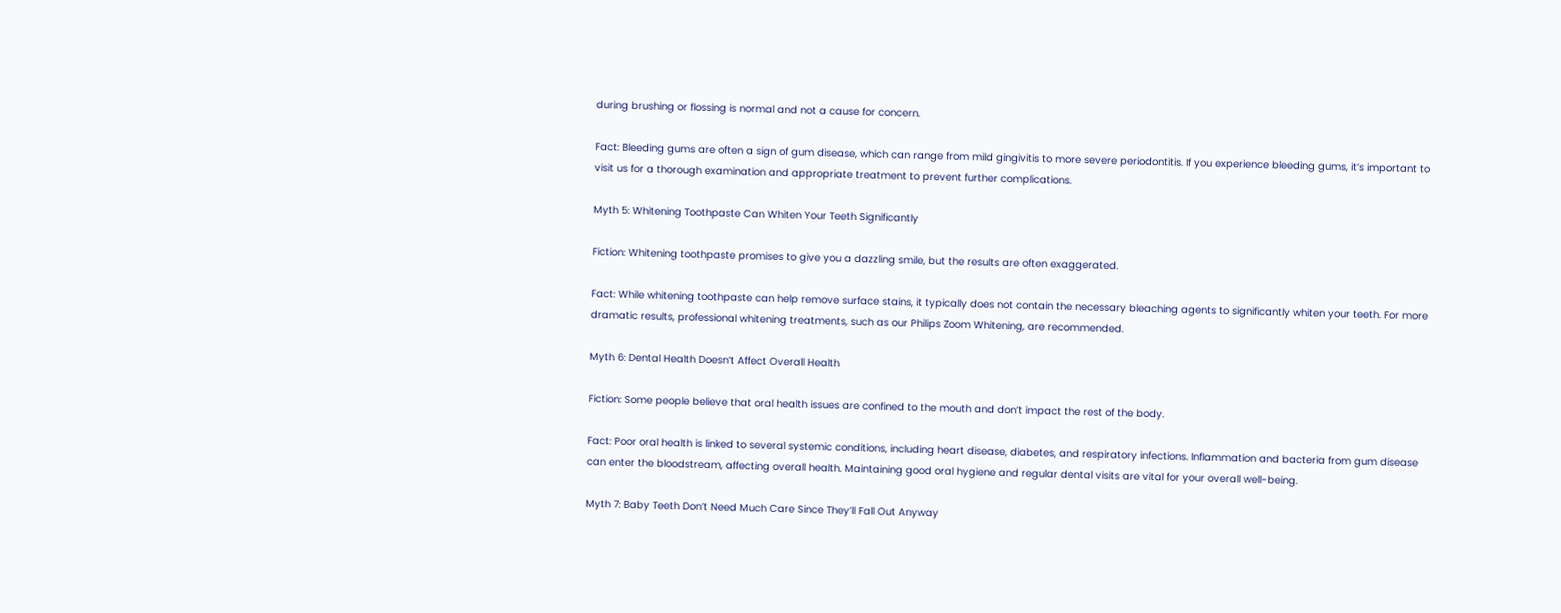during brushing or flossing is normal and not a cause for concern.

Fact: Bleeding gums are often a sign of gum disease, which can range from mild gingivitis to more severe periodontitis. If you experience bleeding gums, it’s important to visit us for a thorough examination and appropriate treatment to prevent further complications.

Myth 5: Whitening Toothpaste Can Whiten Your Teeth Significantly

Fiction: Whitening toothpaste promises to give you a dazzling smile, but the results are often exaggerated.

Fact: While whitening toothpaste can help remove surface stains, it typically does not contain the necessary bleaching agents to significantly whiten your teeth. For more dramatic results, professional whitening treatments, such as our Philips Zoom Whitening, are recommended.

Myth 6: Dental Health Doesn’t Affect Overall Health

Fiction: Some people believe that oral health issues are confined to the mouth and don’t impact the rest of the body.

Fact: Poor oral health is linked to several systemic conditions, including heart disease, diabetes, and respiratory infections. Inflammation and bacteria from gum disease can enter the bloodstream, affecting overall health. Maintaining good oral hygiene and regular dental visits are vital for your overall well-being.

Myth 7: Baby Teeth Don’t Need Much Care Since They’ll Fall Out Anyway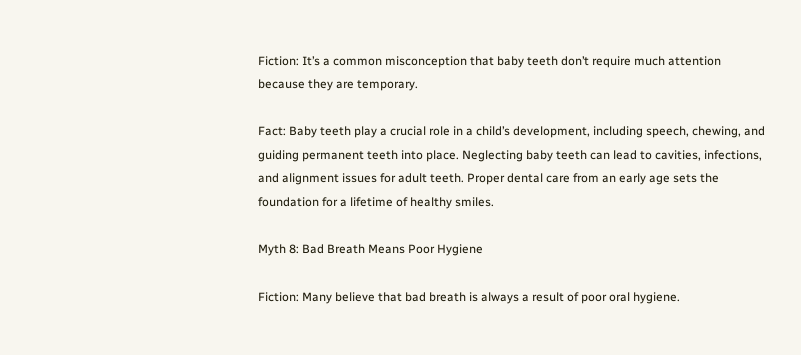Fiction: It’s a common misconception that baby teeth don’t require much attention because they are temporary.

Fact: Baby teeth play a crucial role in a child’s development, including speech, chewing, and guiding permanent teeth into place. Neglecting baby teeth can lead to cavities, infections, and alignment issues for adult teeth. Proper dental care from an early age sets the foundation for a lifetime of healthy smiles.

Myth 8: Bad Breath Means Poor Hygiene

Fiction: Many believe that bad breath is always a result of poor oral hygiene.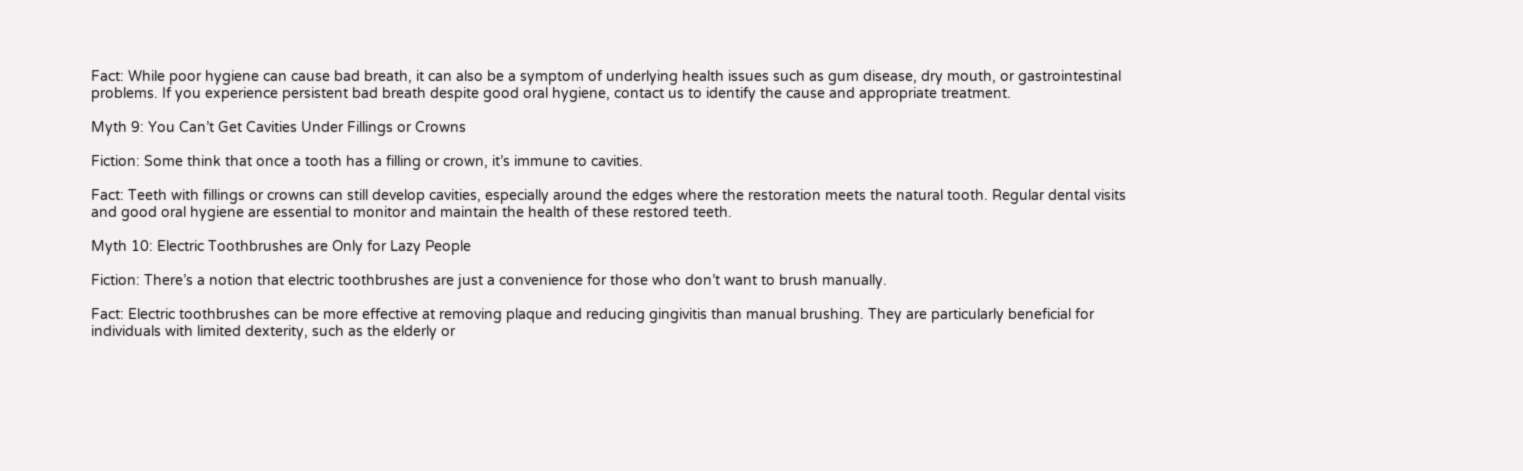Fact: While poor hygiene can cause bad breath, it can also be a symptom of underlying health issues such as gum disease, dry mouth, or gastrointestinal problems. If you experience persistent bad breath despite good oral hygiene, contact us to identify the cause and appropriate treatment.

Myth 9: You Can’t Get Cavities Under Fillings or Crowns

Fiction: Some think that once a tooth has a filling or crown, it’s immune to cavities.

Fact: Teeth with fillings or crowns can still develop cavities, especially around the edges where the restoration meets the natural tooth. Regular dental visits and good oral hygiene are essential to monitor and maintain the health of these restored teeth.

Myth 10: Electric Toothbrushes are Only for Lazy People

Fiction: There’s a notion that electric toothbrushes are just a convenience for those who don’t want to brush manually.

Fact: Electric toothbrushes can be more effective at removing plaque and reducing gingivitis than manual brushing. They are particularly beneficial for individuals with limited dexterity, such as the elderly or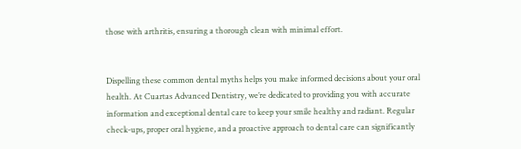those with arthritis, ensuring a thorough clean with minimal effort.


Dispelling these common dental myths helps you make informed decisions about your oral health. At Cuartas Advanced Dentistry, we’re dedicated to providing you with accurate information and exceptional dental care to keep your smile healthy and radiant. Regular check-ups, proper oral hygiene, and a proactive approach to dental care can significantly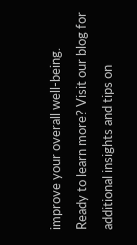improve your overall well-being.
Ready to learn more? Visit our blog for additional insights and tips on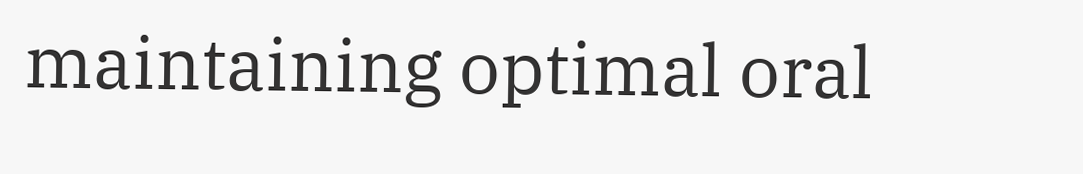maintaining optimal oral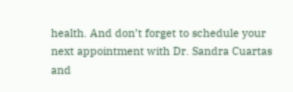health. And don’t forget to schedule your next appointment with Dr. Sandra Cuartas and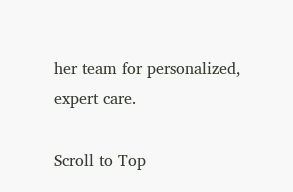her team for personalized, expert care.

Scroll to Top